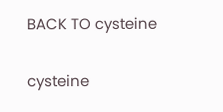BACK TO cysteine

cysteine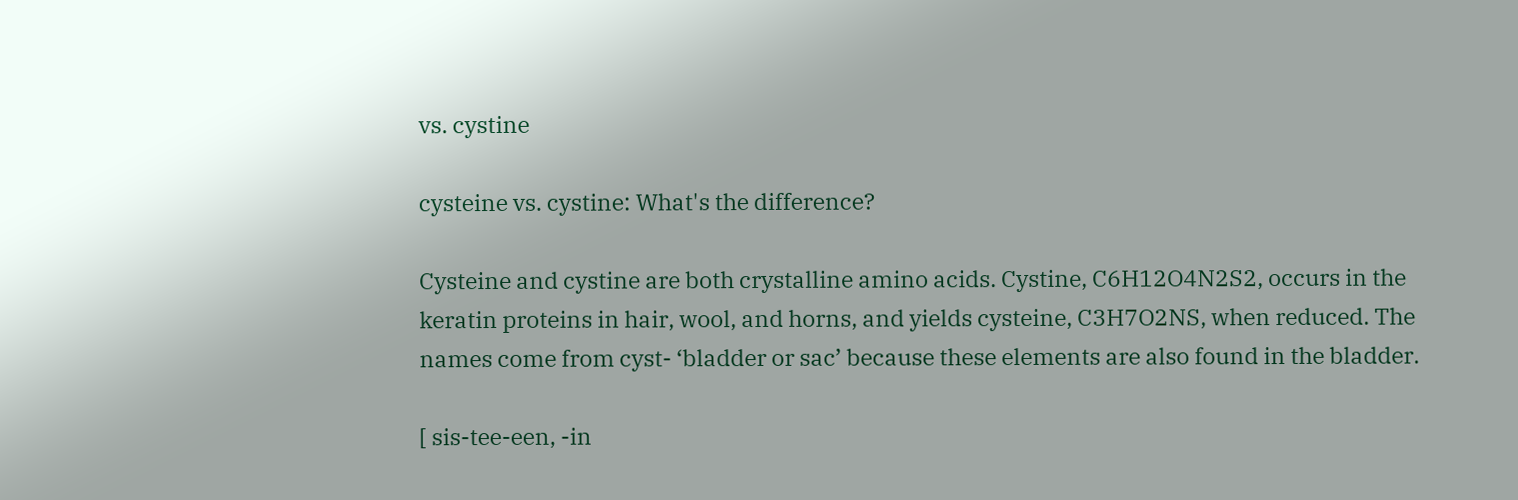vs. cystine

cysteine vs. cystine: What's the difference?

Cysteine and cystine are both crystalline amino acids. Cystine, C6H12O4N2S2, occurs in the keratin proteins in hair, wool, and horns, and yields cysteine, C3H7O2NS, when reduced. The names come from cyst- ‘bladder or sac’ because these elements are also found in the bladder.

[ sis-tee-een, -in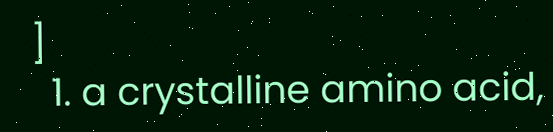]
  1. a crystalline amino acid,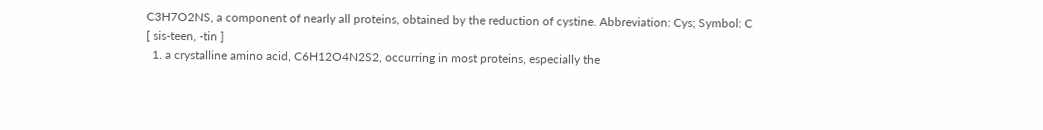C3H7O2NS, a component of nearly all proteins, obtained by the reduction of cystine. Abbreviation: Cys; Symbol: C
[ sis-teen, -tin ]
  1. a crystalline amino acid, C6H12O4N2S2, occurring in most proteins, especially the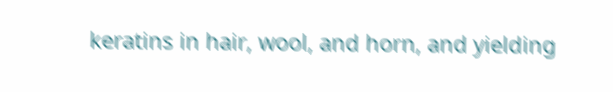keratins in hair, wool, and horn, and yielding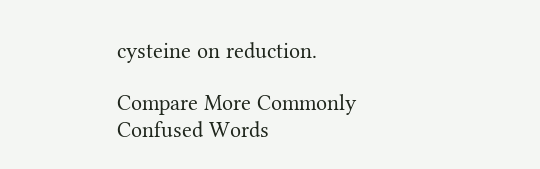cysteine on reduction.

Compare More Commonly Confused Words